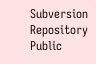Subversion Repository Public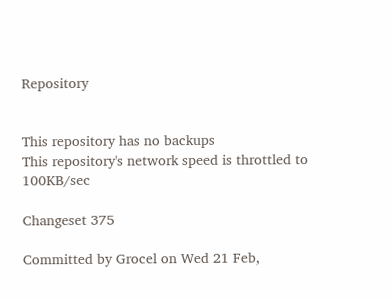Repository


This repository has no backups
This repository's network speed is throttled to 100KB/sec

Changeset 375

Committed by Grocel on Wed 21 Feb,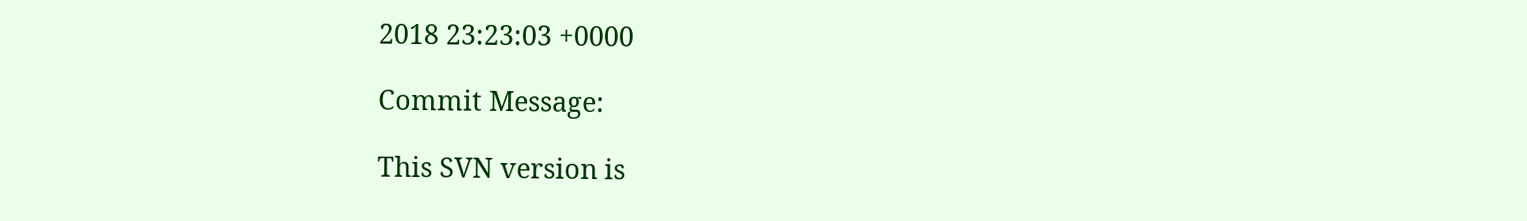2018 23:23:03 +0000

Commit Message:

This SVN version is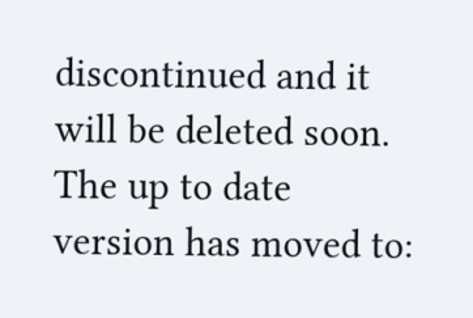discontinued and it will be deleted soon.
The up to date version has moved to: